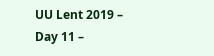UU Lent 2019 – Day 11 –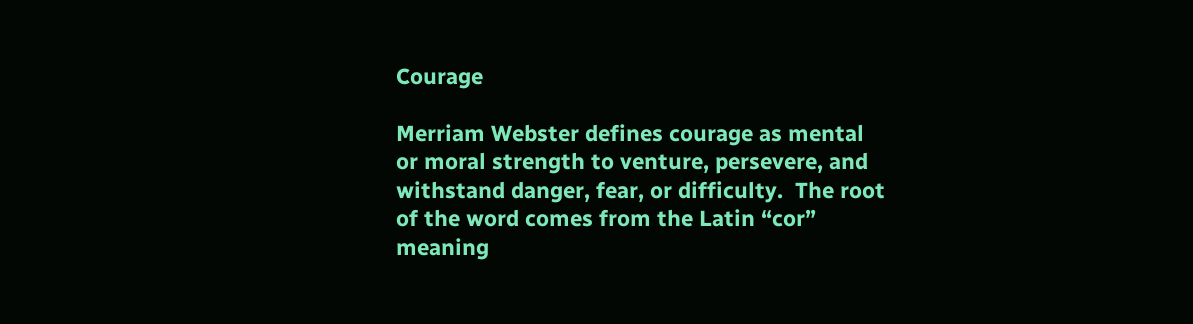Courage

Merriam Webster defines courage as mental or moral strength to venture, persevere, and withstand danger, fear, or difficulty.  The root of the word comes from the Latin “cor” meaning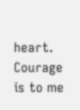heart. Courage is to me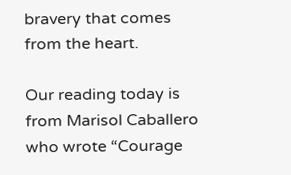bravery that comes from the heart.

Our reading today is from Marisol Caballero who wrote “Courage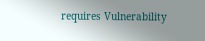requires Vulnerability